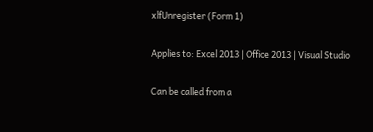xlfUnregister (Form 1)

Applies to: Excel 2013 | Office 2013 | Visual Studio

Can be called from a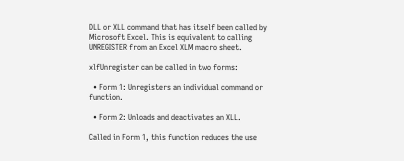DLL or XLL command that has itself been called by Microsoft Excel. This is equivalent to calling UNREGISTER from an Excel XLM macro sheet.

xlfUnregister can be called in two forms:

  • Form 1: Unregisters an individual command or function.

  • Form 2: Unloads and deactivates an XLL.

Called in Form 1, this function reduces the use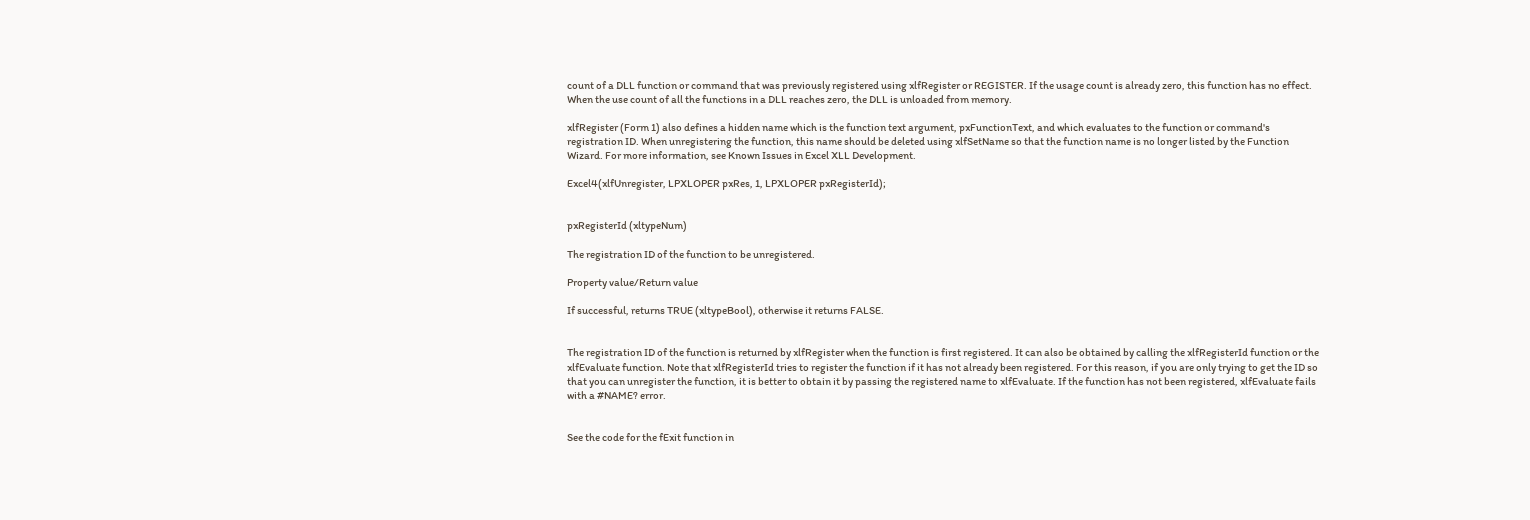count of a DLL function or command that was previously registered using xlfRegister or REGISTER. If the usage count is already zero, this function has no effect. When the use count of all the functions in a DLL reaches zero, the DLL is unloaded from memory.

xlfRegister (Form 1) also defines a hidden name which is the function text argument, pxFunctionText, and which evaluates to the function or command's registration ID. When unregistering the function, this name should be deleted using xlfSetName so that the function name is no longer listed by the Function Wizard. For more information, see Known Issues in Excel XLL Development.

Excel4(xlfUnregister, LPXLOPER pxRes, 1, LPXLOPER pxRegisterId);


pxRegisterId (xltypeNum)

The registration ID of the function to be unregistered.

Property value/Return value

If successful, returns TRUE (xltypeBool), otherwise it returns FALSE.


The registration ID of the function is returned by xlfRegister when the function is first registered. It can also be obtained by calling the xlfRegisterId function or the xlfEvaluate function. Note that xlfRegisterId tries to register the function if it has not already been registered. For this reason, if you are only trying to get the ID so that you can unregister the function, it is better to obtain it by passing the registered name to xlfEvaluate. If the function has not been registered, xlfEvaluate fails with a #NAME? error.


See the code for the fExit function in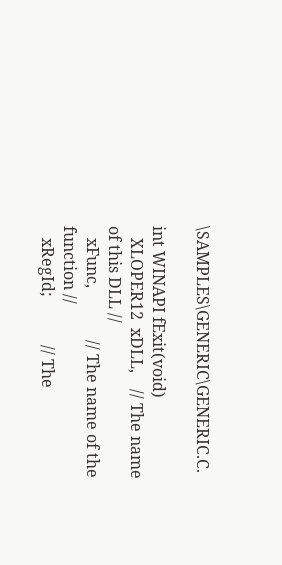\SAMPLES\GENERIC\GENERIC.C.

int WINAPI fExit(void)
   XLOPER12  xDLL,    // The name of this DLL //
   xFunc,             // The name of the function //
   xRegId;            // The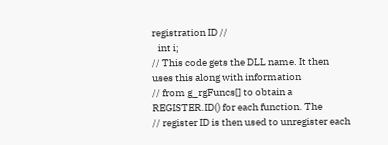registration ID //
   int i;
// This code gets the DLL name. It then uses this along with information
// from g_rgFuncs[] to obtain a REGISTER.ID() for each function. The
// register ID is then used to unregister each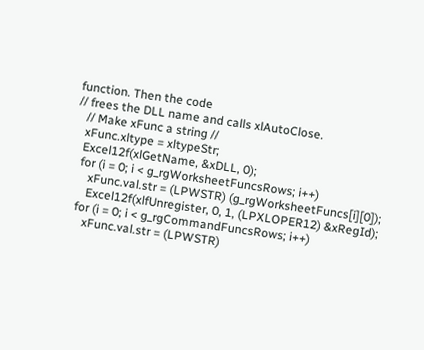function. Then the code
// frees the DLL name and calls xlAutoClose.
   // Make xFunc a string //
   xFunc.xltype = xltypeStr;
   Excel12f(xlGetName, &xDLL, 0);
   for (i = 0; i < g_rgWorksheetFuncsRows; i++)
      xFunc.val.str = (LPWSTR) (g_rgWorksheetFuncs[i][0]);
      Excel12f(xlfUnregister, 0, 1, (LPXLOPER12) &xRegId);
   for (i = 0; i < g_rgCommandFuncsRows; i++)
      xFunc.val.str = (LPWSTR)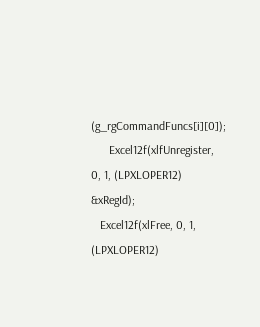(g_rgCommandFuncs[i][0]);
      Excel12f(xlfUnregister, 0, 1, (LPXLOPER12) &xRegId);
   Excel12f(xlFree, 0, 1,  (LPXLOPER12)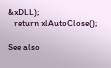&xDLL);
   return xlAutoClose();

See also